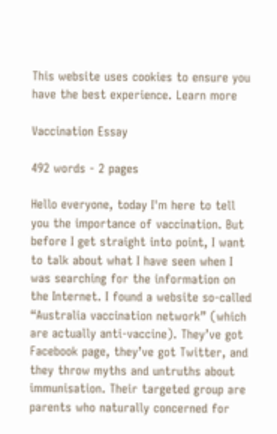This website uses cookies to ensure you have the best experience. Learn more

Vaccination Essay

492 words - 2 pages

Hello everyone, today I'm here to tell you the importance of vaccination. But before I get straight into point, I want to talk about what I have seen when I was searching for the information on the Internet. I found a website so-called “Australia vaccination network” (which are actually anti-vaccine). They’ve got Facebook page, they’ve got Twitter, and they throw myths and untruths about immunisation. Their targeted group are parents who naturally concerned for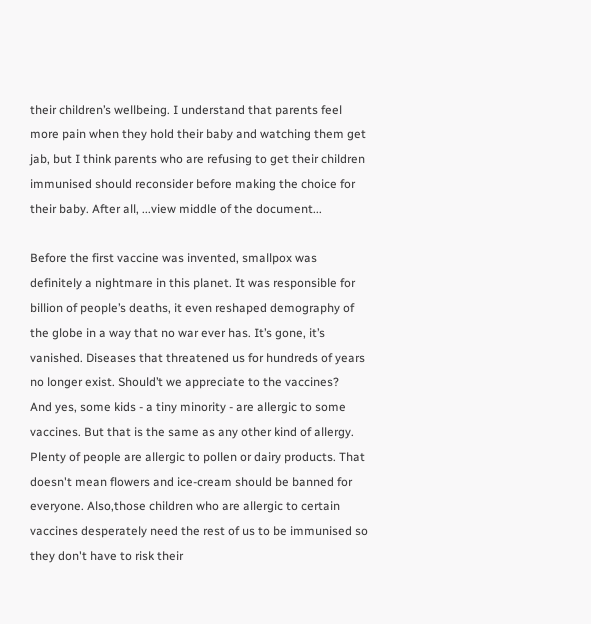their children’s wellbeing. I understand that parents feel more pain when they hold their baby and watching them get jab, but I think parents who are refusing to get their children immunised should reconsider before making the choice for their baby. After all, ...view middle of the document...

Before the first vaccine was invented, smallpox was definitely a nightmare in this planet. It was responsible for billion of people’s deaths, it even reshaped demography of the globe in a way that no war ever has. It’s gone, it’s vanished. Diseases that threatened us for hundreds of years no longer exist. Should’t we appreciate to the vaccines?
And yes, some kids - a tiny minority - are allergic to some vaccines. But that is the same as any other kind of allergy. Plenty of people are allergic to pollen or dairy products. That doesn't mean flowers and ice-cream should be banned for everyone. Also,those children who are allergic to certain vaccines desperately need the rest of us to be immunised so they don't have to risk their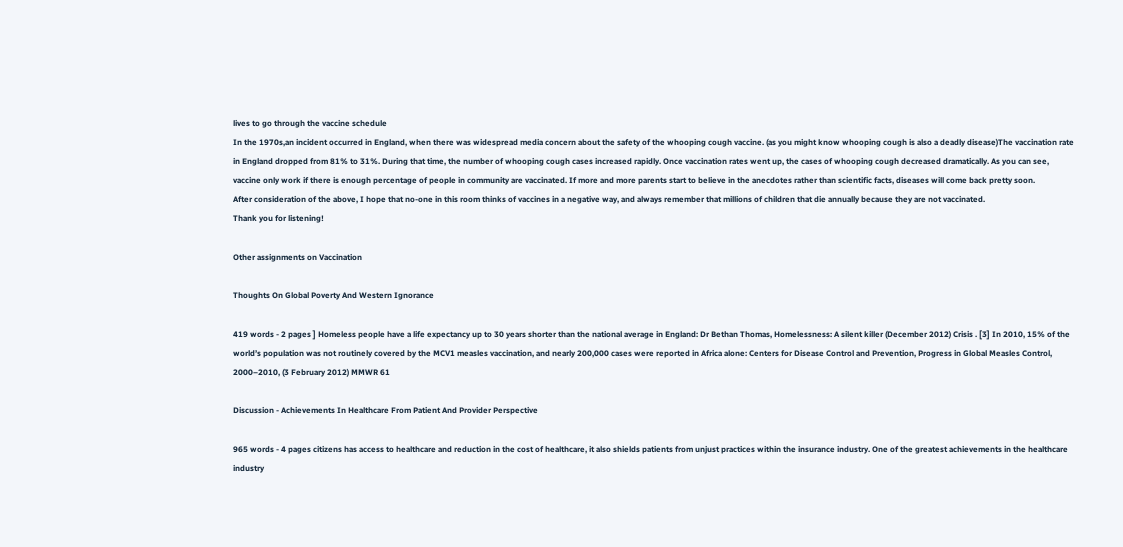lives to go through the vaccine schedule
In the 1970s,an incident occurred in England, when there was widespread media concern about the safety of the whooping cough vaccine. (as you might know whooping cough is also a deadly disease)The vaccination rate in England dropped from 81% to 31%. During that time, the number of whooping cough cases increased rapidly. Once vaccination rates went up, the cases of whooping cough decreased dramatically. As you can see, vaccine only work if there is enough percentage of people in community are vaccinated. If more and more parents start to believe in the anecdotes rather than scientific facts, diseases will come back pretty soon.
After consideration of the above, I hope that no-one in this room thinks of vaccines in a negative way, and always remember that millions of children that die annually because they are not vaccinated.
Thank you for listening!

Other assignments on Vaccination

Thoughts On Global Poverty And Western Ignorance

419 words - 2 pages ] Homeless people have a life expectancy up to 30 years shorter than the national average in England: Dr Bethan Thomas, Homelessness: A silent killer (December 2012) Crisis . [3] In 2010, 15% of the world’s population was not routinely covered by the MCV1 measles vaccination, and nearly 200,000 cases were reported in Africa alone: Centers for Disease Control and Prevention, Progress in Global Measles Control, 2000–2010, (3 February 2012) MMWR 61

Discussion - Achievements In Healthcare From Patient And Provider Perspective

965 words - 4 pages citizens has access to healthcare and reduction in the cost of healthcare, it also shields patients from unjust practices within the insurance industry. One of the greatest achievements in the healthcare industry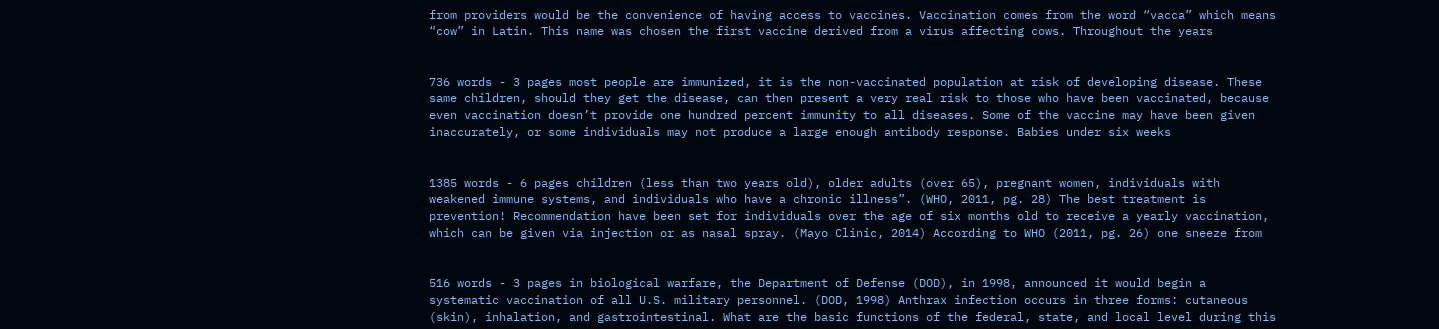from providers would be the convenience of having access to vaccines. Vaccination comes from the word “vacca” which means “cow” in Latin. This name was chosen the first vaccine derived from a virus affecting cows. Throughout the years


736 words - 3 pages most people are immunized, it is the non-vaccinated population at risk of developing disease. These same children, should they get the disease, can then present a very real risk to those who have been vaccinated, because even vaccination doesn’t provide one hundred percent immunity to all diseases. Some of the vaccine may have been given inaccurately, or some individuals may not produce a large enough antibody response. Babies under six weeks


1385 words - 6 pages children (less than two years old), older adults (over 65), pregnant women, individuals with weakened immune systems, and individuals who have a chronic illness”. (WHO, 2011, pg. 28) The best treatment is prevention! Recommendation have been set for individuals over the age of six months old to receive a yearly vaccination, which can be given via injection or as nasal spray. (Mayo Clinic, 2014) According to WHO (2011, pg. 26) one sneeze from


516 words - 3 pages in biological warfare, the Department of Defense (DOD), in 1998, announced it would begin a systematic vaccination of all U.S. military personnel. (DOD, 1998) Anthrax infection occurs in three forms: cutaneous (skin), inhalation, and gastrointestinal. What are the basic functions of the federal, state, and local level during this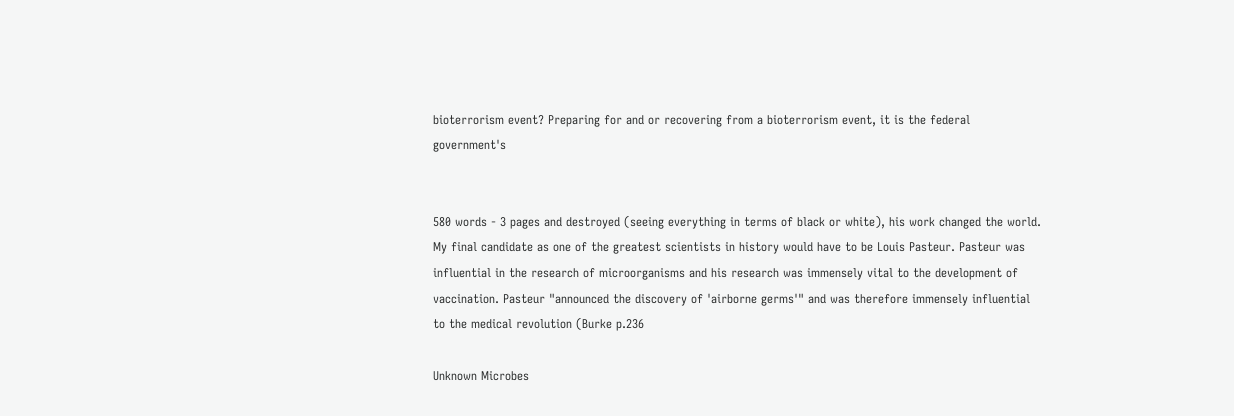bioterrorism event? Preparing for and or recovering from a bioterrorism event, it is the federal government's


580 words - 3 pages and destroyed (seeing everything in terms of black or white), his work changed the world. My final candidate as one of the greatest scientists in history would have to be Louis Pasteur. Pasteur was influential in the research of microorganisms and his research was immensely vital to the development of vaccination. Pasteur "announced the discovery of 'airborne germs'" and was therefore immensely influential to the medical revolution (Burke p.236

Unknown Microbes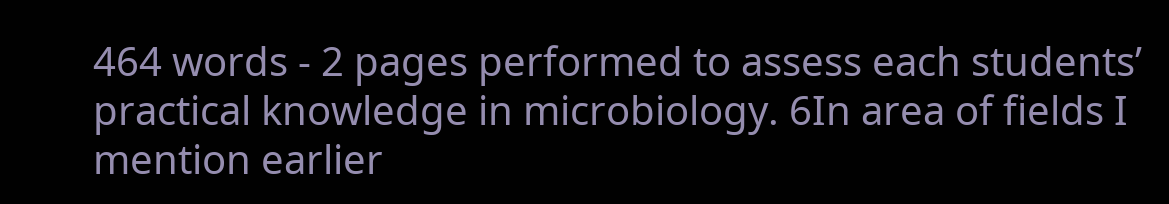464 words - 2 pages performed to assess each students’ practical knowledge in microbiology. 6In area of fields I mention earlier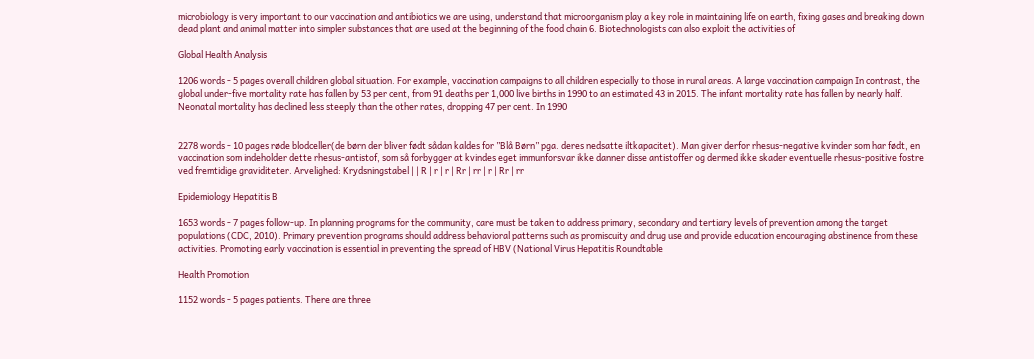microbiology is very important to our vaccination and antibiotics we are using, understand that microorganism play a key role in maintaining life on earth, fixing gases and breaking down dead plant and animal matter into simpler substances that are used at the beginning of the food chain 6. Biotechnologists can also exploit the activities of

Global Health Analysis

1206 words - 5 pages overall children global situation. For example, vaccination campaigns to all children especially to those in rural areas. A large vaccination campaign In contrast, the global under-five mortality rate has fallen by 53 per cent, from 91 deaths per 1,000 live births in 1990 to an estimated 43 in 2015. The infant mortality rate has fallen by nearly half. Neonatal mortality has declined less steeply than the other rates, dropping 47 per cent. In 1990


2278 words - 10 pages røde blodceller(de børn der bliver født sådan kaldes for ”Blå Børn” pga. deres nedsatte iltkapacitet). Man giver derfor rhesus-negative kvinder som har født, en vaccination som indeholder dette rhesus-antistof, som så forbygger at kvindes eget immunforsvar ikke danner disse antistoffer og dermed ikke skader eventuelle rhesus-positive fostre ved fremtidige graviditeter. Arvelighed: Krydsningstabel | | R | r | r | Rr | rr | r | Rr | rr

Epidemiology Hepatitis B

1653 words - 7 pages follow-up. In planning programs for the community, care must be taken to address primary, secondary and tertiary levels of prevention among the target populations (CDC, 2010). Primary prevention programs should address behavioral patterns such as promiscuity and drug use and provide education encouraging abstinence from these activities. Promoting early vaccination is essential in preventing the spread of HBV (National Virus Hepatitis Roundtable

Health Promotion

1152 words - 5 pages patients. There are three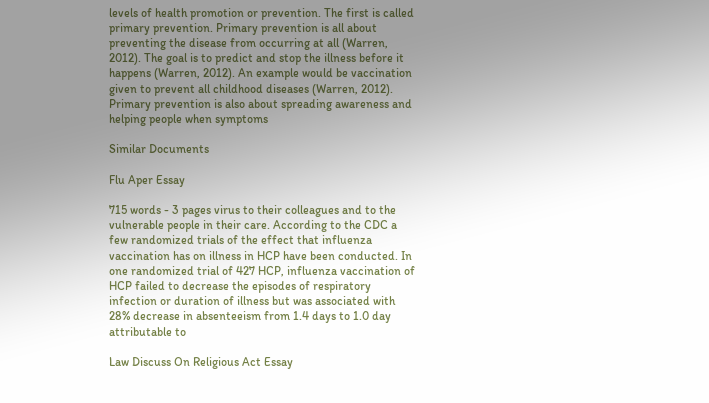levels of health promotion or prevention. The first is called primary prevention. Primary prevention is all about preventing the disease from occurring at all (Warren, 2012). The goal is to predict and stop the illness before it happens (Warren, 2012). An example would be vaccination given to prevent all childhood diseases (Warren, 2012). Primary prevention is also about spreading awareness and helping people when symptoms

Similar Documents

Flu Aper Essay

715 words - 3 pages virus to their colleagues and to the vulnerable people in their care. According to the CDC a few randomized trials of the effect that influenza vaccination has on illness in HCP have been conducted. In one randomized trial of 427 HCP, influenza vaccination of HCP failed to decrease the episodes of respiratory infection or duration of illness but was associated with 28% decrease in absenteeism from 1.4 days to 1.0 day attributable to

Law Discuss On Religious Act Essay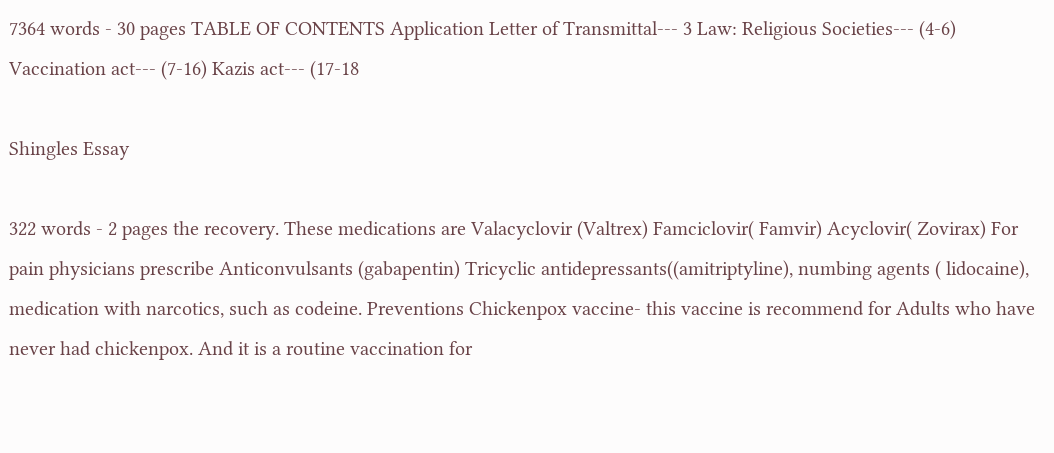7364 words - 30 pages TABLE OF CONTENTS Application Letter of Transmittal--- 3 Law: Religious Societies--- (4-6) Vaccination act--- (7-16) Kazis act--- (17-18

Shingles Essay

322 words - 2 pages the recovery. These medications are Valacyclovir (Valtrex) Famciclovir( Famvir) Acyclovir( Zovirax) For pain physicians prescribe Anticonvulsants (gabapentin) Tricyclic antidepressants((amitriptyline), numbing agents ( lidocaine), medication with narcotics, such as codeine. Preventions Chickenpox vaccine- this vaccine is recommend for Adults who have never had chickenpox. And it is a routine vaccination for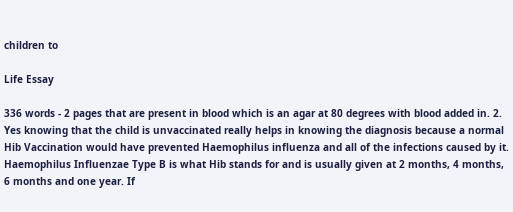children to

Life Essay

336 words - 2 pages that are present in blood which is an agar at 80 degrees with blood added in. 2. Yes knowing that the child is unvaccinated really helps in knowing the diagnosis because a normal Hib Vaccination would have prevented Haemophilus influenza and all of the infections caused by it. Haemophilus Influenzae Type B is what Hib stands for and is usually given at 2 months, 4 months, 6 months and one year. If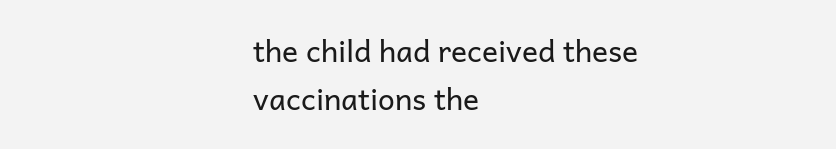the child had received these vaccinations the